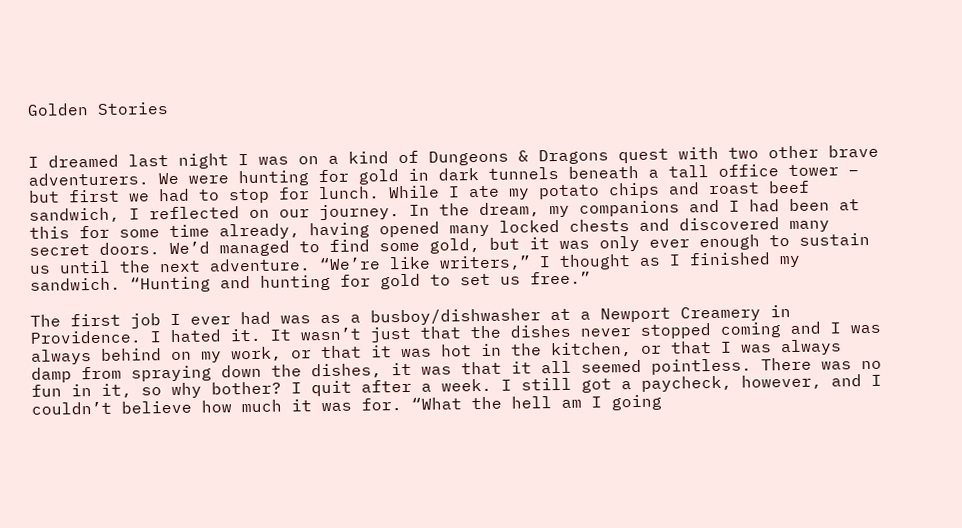Golden Stories


I dreamed last night I was on a kind of Dungeons & Dragons quest with two other brave adventurers. We were hunting for gold in dark tunnels beneath a tall office tower – but first we had to stop for lunch. While I ate my potato chips and roast beef sandwich, I reflected on our journey. In the dream, my companions and I had been at this for some time already, having opened many locked chests and discovered many secret doors. We’d managed to find some gold, but it was only ever enough to sustain us until the next adventure. “We’re like writers,” I thought as I finished my sandwich. “Hunting and hunting for gold to set us free.”

The first job I ever had was as a busboy/dishwasher at a Newport Creamery in Providence. I hated it. It wasn’t just that the dishes never stopped coming and I was always behind on my work, or that it was hot in the kitchen, or that I was always damp from spraying down the dishes, it was that it all seemed pointless. There was no fun in it, so why bother? I quit after a week. I still got a paycheck, however, and I couldn’t believe how much it was for. “What the hell am I going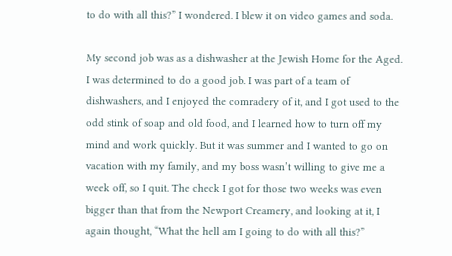to do with all this?” I wondered. I blew it on video games and soda.

My second job was as a dishwasher at the Jewish Home for the Aged. I was determined to do a good job. I was part of a team of dishwashers, and I enjoyed the comradery of it, and I got used to the odd stink of soap and old food, and I learned how to turn off my mind and work quickly. But it was summer and I wanted to go on vacation with my family, and my boss wasn’t willing to give me a week off, so I quit. The check I got for those two weeks was even bigger than that from the Newport Creamery, and looking at it, I again thought, “What the hell am I going to do with all this?”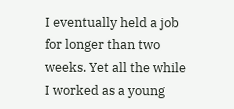I eventually held a job for longer than two weeks. Yet all the while I worked as a young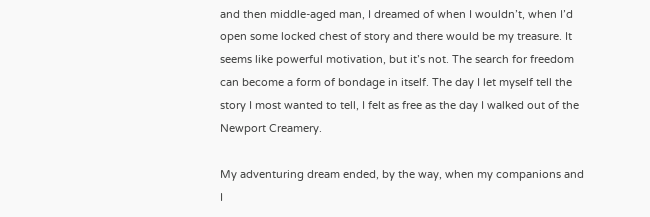and then middle-aged man, I dreamed of when I wouldn’t, when I’d open some locked chest of story and there would be my treasure. It seems like powerful motivation, but it’s not. The search for freedom can become a form of bondage in itself. The day I let myself tell the story I most wanted to tell, I felt as free as the day I walked out of the Newport Creamery.

My adventuring dream ended, by the way, when my companions and I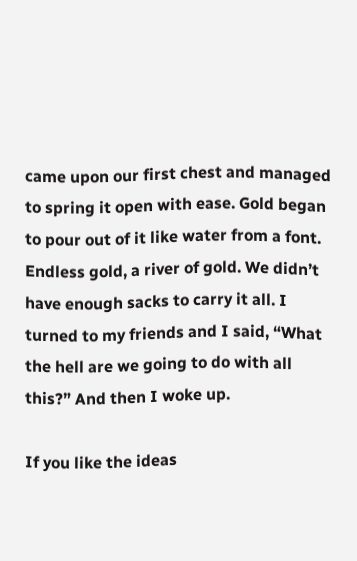came upon our first chest and managed to spring it open with ease. Gold began to pour out of it like water from a font. Endless gold, a river of gold. We didn’t have enough sacks to carry it all. I turned to my friends and I said, “What the hell are we going to do with all this?” And then I woke up.

If you like the ideas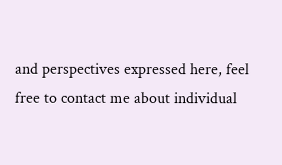and perspectives expressed here, feel free to contact me about individual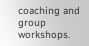coaching and group workshops.